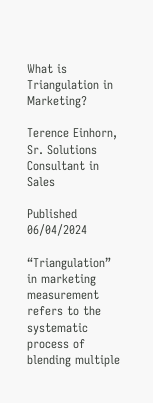What is Triangulation in Marketing?

Terence Einhorn, Sr. Solutions Consultant in Sales

Published 06/04/2024

“Triangulation” in marketing measurement refers to the systematic process of blending multiple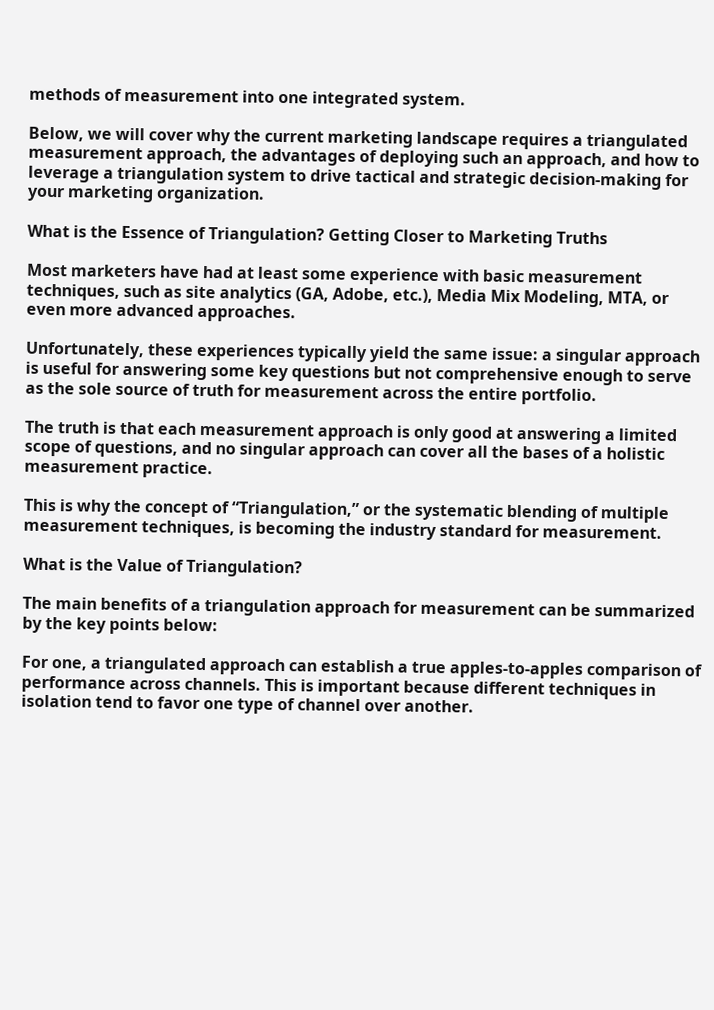methods of measurement into one integrated system.

Below, we will cover why the current marketing landscape requires a triangulated measurement approach, the advantages of deploying such an approach, and how to leverage a triangulation system to drive tactical and strategic decision-making for your marketing organization.

What is the Essence of Triangulation? Getting Closer to Marketing Truths

Most marketers have had at least some experience with basic measurement techniques, such as site analytics (GA, Adobe, etc.), Media Mix Modeling, MTA, or even more advanced approaches.

Unfortunately, these experiences typically yield the same issue: a singular approach is useful for answering some key questions but not comprehensive enough to serve as the sole source of truth for measurement across the entire portfolio.

The truth is that each measurement approach is only good at answering a limited scope of questions, and no singular approach can cover all the bases of a holistic measurement practice.

This is why the concept of “Triangulation,” or the systematic blending of multiple measurement techniques, is becoming the industry standard for measurement.

What is the Value of Triangulation?

The main benefits of a triangulation approach for measurement can be summarized by the key points below:

For one, a triangulated approach can establish a true apples-to-apples comparison of performance across channels. This is important because different techniques in isolation tend to favor one type of channel over another.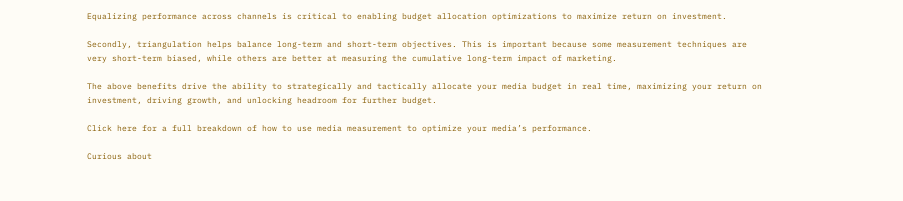Equalizing performance across channels is critical to enabling budget allocation optimizations to maximize return on investment.

Secondly, triangulation helps balance long-term and short-term objectives. This is important because some measurement techniques are very short-term biased, while others are better at measuring the cumulative long-term impact of marketing.

The above benefits drive the ability to strategically and tactically allocate your media budget in real time, maximizing your return on investment, driving growth, and unlocking headroom for further budget.

Click here for a full breakdown of how to use media measurement to optimize your media’s performance.

Curious about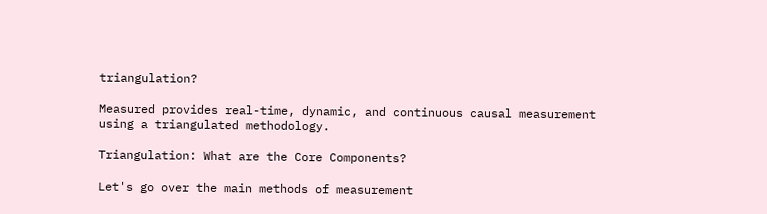triangulation?

Measured provides real-time, dynamic, and continuous causal measurement using a triangulated methodology.

Triangulation: What are the Core Components?

Let's go over the main methods of measurement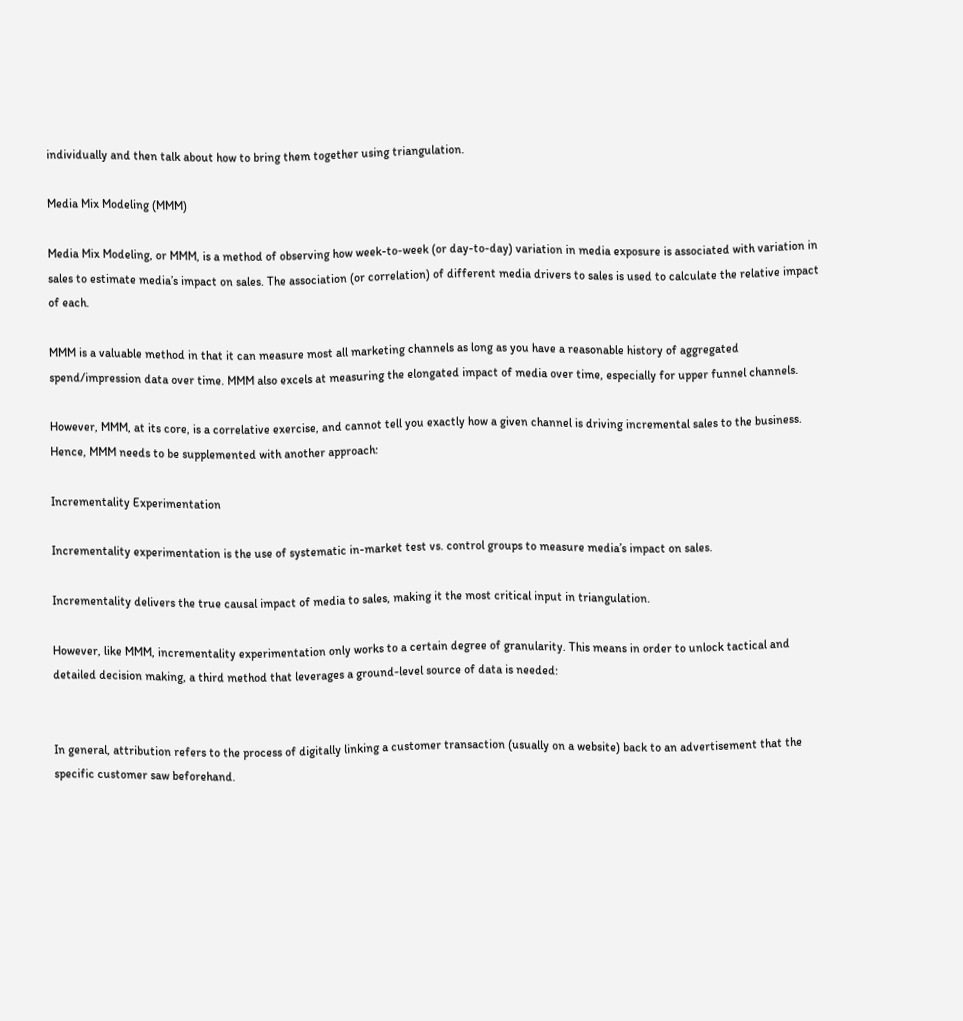individually and then talk about how to bring them together using triangulation.

Media Mix Modeling (MMM)

Media Mix Modeling, or MMM, is a method of observing how week-to-week (or day-to-day) variation in media exposure is associated with variation in sales to estimate media’s impact on sales. The association (or correlation) of different media drivers to sales is used to calculate the relative impact of each.

MMM is a valuable method in that it can measure most all marketing channels as long as you have a reasonable history of aggregated spend/impression data over time. MMM also excels at measuring the elongated impact of media over time, especially for upper funnel channels.

However, MMM, at its core, is a correlative exercise, and cannot tell you exactly how a given channel is driving incremental sales to the business. Hence, MMM needs to be supplemented with another approach:

Incrementality Experimentation

Incrementality experimentation is the use of systematic in-market test vs. control groups to measure media’s impact on sales.

Incrementality delivers the true causal impact of media to sales, making it the most critical input in triangulation.

However, like MMM, incrementality experimentation only works to a certain degree of granularity. This means in order to unlock tactical and detailed decision making, a third method that leverages a ground-level source of data is needed:


In general, attribution refers to the process of digitally linking a customer transaction (usually on a website) back to an advertisement that the specific customer saw beforehand.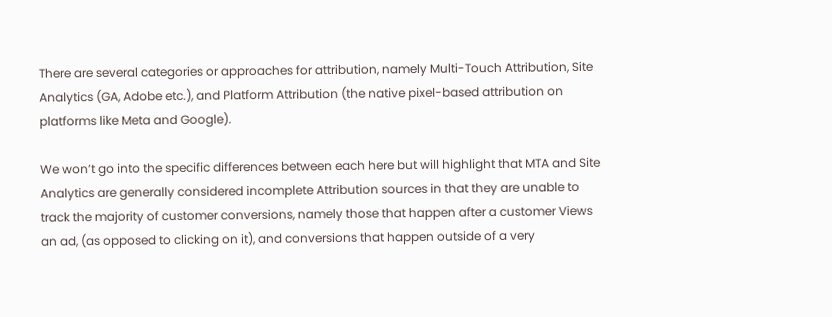There are several categories or approaches for attribution, namely Multi-Touch Attribution, Site Analytics (GA, Adobe etc.), and Platform Attribution (the native pixel-based attribution on platforms like Meta and Google).

We won’t go into the specific differences between each here but will highlight that MTA and Site Analytics are generally considered incomplete Attribution sources in that they are unable to track the majority of customer conversions, namely those that happen after a customer Views an ad, (as opposed to clicking on it), and conversions that happen outside of a very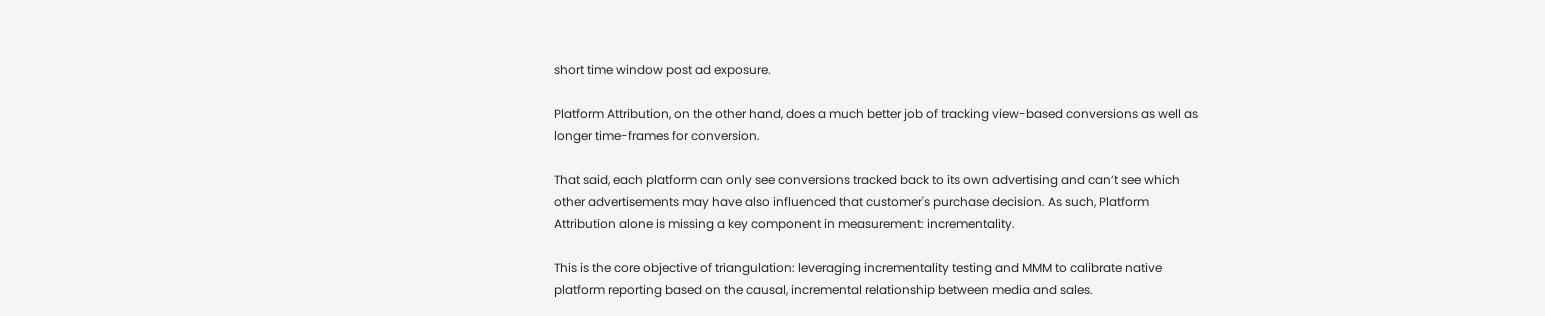short time window post ad exposure.

Platform Attribution, on the other hand, does a much better job of tracking view-based conversions as well as longer time-frames for conversion.

That said, each platform can only see conversions tracked back to its own advertising and can’t see which other advertisements may have also influenced that customer's purchase decision. As such, Platform Attribution alone is missing a key component in measurement: incrementality.

This is the core objective of triangulation: leveraging incrementality testing and MMM to calibrate native platform reporting based on the causal, incremental relationship between media and sales.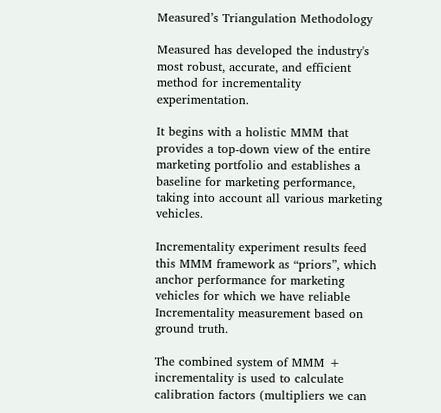Measured’s Triangulation Methodology

Measured has developed the industry's most robust, accurate, and efficient method for incrementality experimentation.

It begins with a holistic MMM that provides a top-down view of the entire marketing portfolio and establishes a baseline for marketing performance, taking into account all various marketing vehicles.

Incrementality experiment results feed this MMM framework as “priors”, which anchor performance for marketing vehicles for which we have reliable Incrementality measurement based on ground truth.

The combined system of MMM + incrementality is used to calculate calibration factors (multipliers we can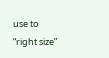use to “right size”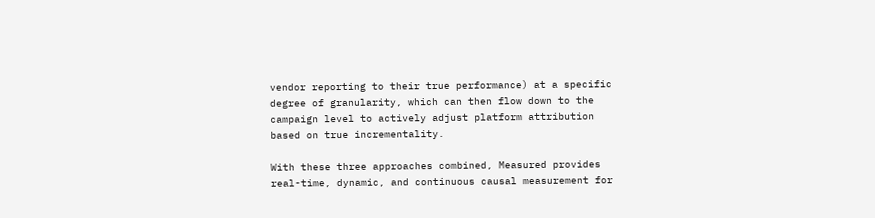vendor reporting to their true performance) at a specific degree of granularity, which can then flow down to the campaign level to actively adjust platform attribution based on true incrementality.

With these three approaches combined, Measured provides real-time, dynamic, and continuous causal measurement for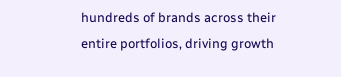hundreds of brands across their entire portfolios, driving growth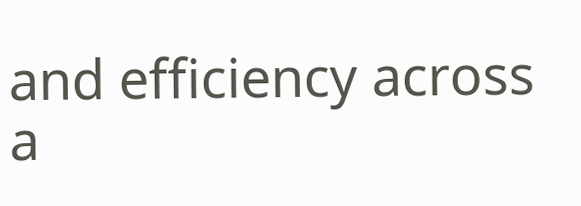and efficiency across a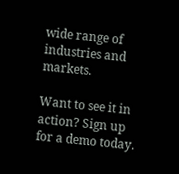wide range of industries and markets.

Want to see it in action? Sign up for a demo today.